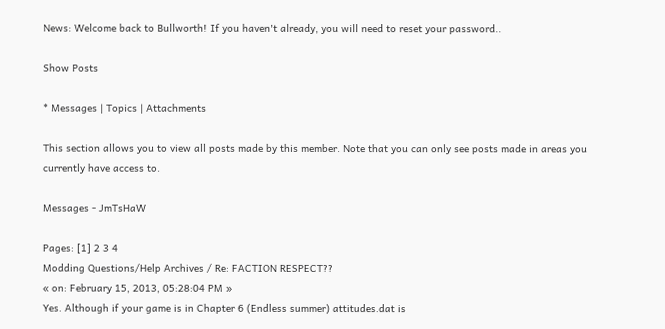News: Welcome back to Bullworth! If you haven't already, you will need to reset your password..

Show Posts

* Messages | Topics | Attachments

This section allows you to view all posts made by this member. Note that you can only see posts made in areas you currently have access to.

Messages - JmTsHaW

Pages: [1] 2 3 4
Modding Questions/Help Archives / Re: FACTION RESPECT??
« on: February 15, 2013, 05:28:04 PM »
Yes. Although if your game is in Chapter 6 (Endless summer) attitudes.dat is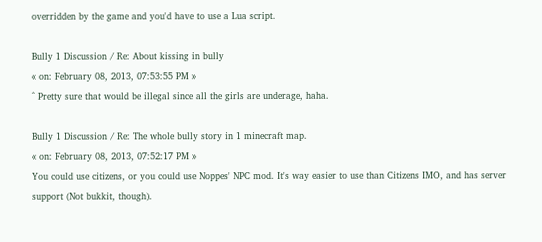overridden by the game and you'd have to use a Lua script.

Bully 1 Discussion / Re: About kissing in bully
« on: February 08, 2013, 07:53:55 PM »
^ Pretty sure that would be illegal since all the girls are underage, haha.

Bully 1 Discussion / Re: The whole bully story in 1 minecraft map.
« on: February 08, 2013, 07:52:17 PM »
You could use citizens, or you could use Noppes' NPC mod. It's way easier to use than Citizens IMO, and has server support (Not bukkit, though).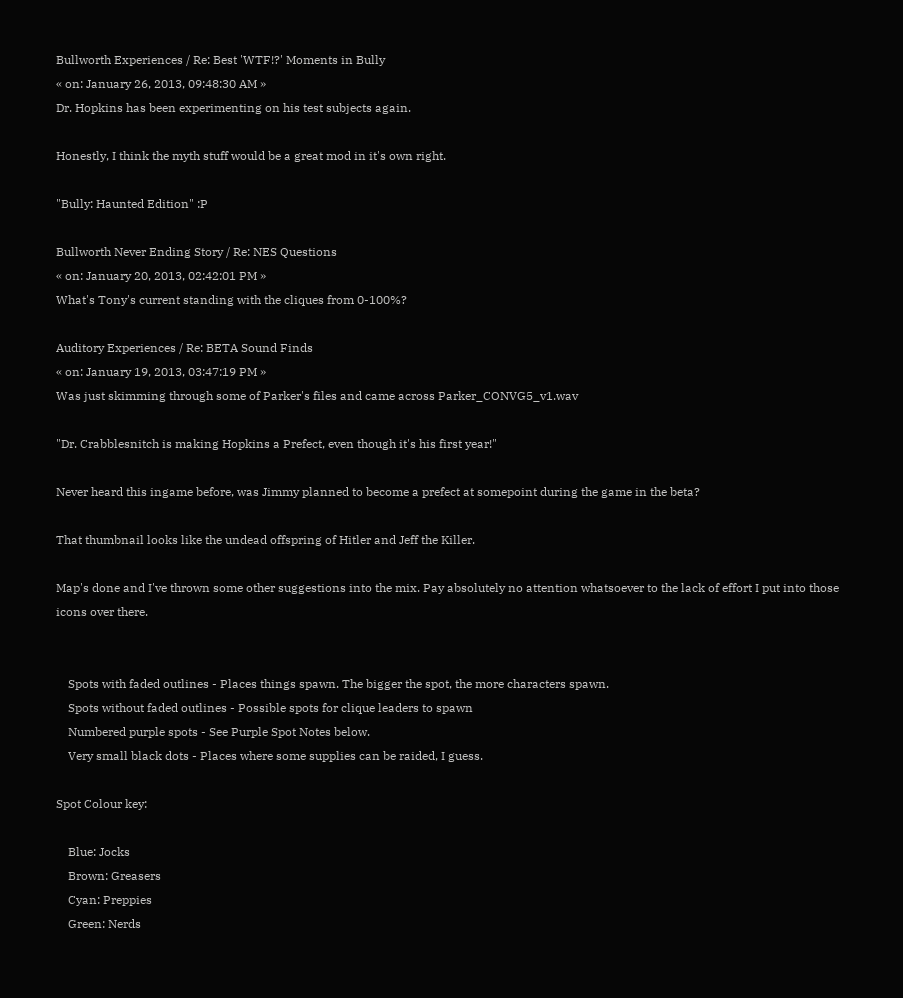Bullworth Experiences / Re: Best 'WTF!?' Moments in Bully
« on: January 26, 2013, 09:48:30 AM »
Dr. Hopkins has been experimenting on his test subjects again.

Honestly, I think the myth stuff would be a great mod in it's own right.

"Bully: Haunted Edition" :P

Bullworth Never Ending Story / Re: NES Questions
« on: January 20, 2013, 02:42:01 PM »
What's Tony's current standing with the cliques from 0-100%?

Auditory Experiences / Re: BETA Sound Finds
« on: January 19, 2013, 03:47:19 PM »
Was just skimming through some of Parker's files and came across Parker_CONVG5_v1.wav

"Dr. Crabblesnitch is making Hopkins a Prefect, even though it's his first year!"

Never heard this ingame before, was Jimmy planned to become a prefect at somepoint during the game in the beta?

That thumbnail looks like the undead offspring of Hitler and Jeff the Killer.

Map's done and I've thrown some other suggestions into the mix. Pay absolutely no attention whatsoever to the lack of effort I put into those icons over there.


    Spots with faded outlines - Places things spawn. The bigger the spot, the more characters spawn.
    Spots without faded outlines - Possible spots for clique leaders to spawn
    Numbered purple spots - See Purple Spot Notes below.
    Very small black dots - Places where some supplies can be raided, I guess.

Spot Colour key:

    Blue: Jocks
    Brown: Greasers
    Cyan: Preppies
    Green: Nerds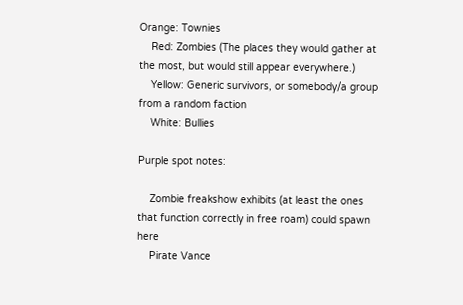Orange: Townies
    Red: Zombies (The places they would gather at the most, but would still appear everywhere.)
    Yellow: Generic survivors, or somebody/a group from a random faction
    White: Bullies

Purple spot notes:

    Zombie freakshow exhibits (at least the ones that function correctly in free roam) could spawn here
    Pirate Vance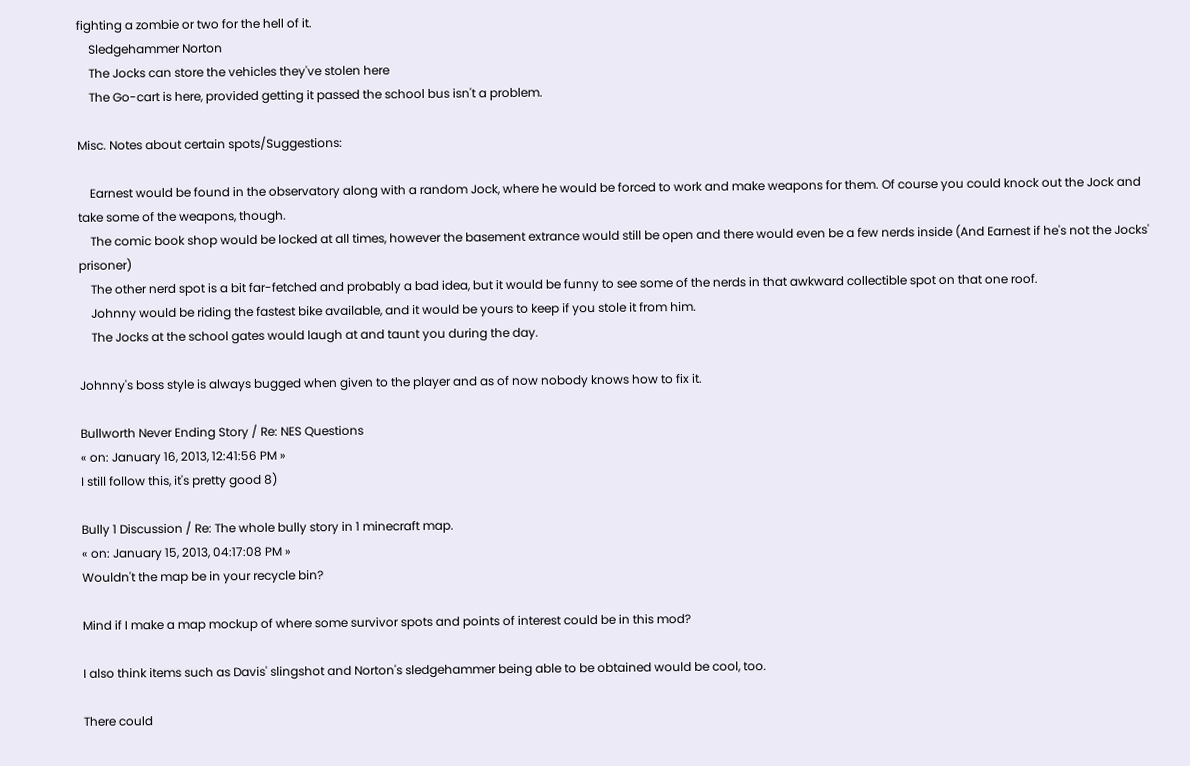fighting a zombie or two for the hell of it.
    Sledgehammer Norton
    The Jocks can store the vehicles they've stolen here
    The Go-cart is here, provided getting it passed the school bus isn't a problem.

Misc. Notes about certain spots/Suggestions:

    Earnest would be found in the observatory along with a random Jock, where he would be forced to work and make weapons for them. Of course you could knock out the Jock and take some of the weapons, though.
    The comic book shop would be locked at all times, however the basement extrance would still be open and there would even be a few nerds inside (And Earnest if he's not the Jocks' prisoner)
    The other nerd spot is a bit far-fetched and probably a bad idea, but it would be funny to see some of the nerds in that awkward collectible spot on that one roof.
    Johnny would be riding the fastest bike available, and it would be yours to keep if you stole it from him.
    The Jocks at the school gates would laugh at and taunt you during the day.

Johnny's boss style is always bugged when given to the player and as of now nobody knows how to fix it.

Bullworth Never Ending Story / Re: NES Questions
« on: January 16, 2013, 12:41:56 PM »
I still follow this, it's pretty good 8)

Bully 1 Discussion / Re: The whole bully story in 1 minecraft map.
« on: January 15, 2013, 04:17:08 PM »
Wouldn't the map be in your recycle bin?

Mind if I make a map mockup of where some survivor spots and points of interest could be in this mod?

I also think items such as Davis' slingshot and Norton's sledgehammer being able to be obtained would be cool, too.

There could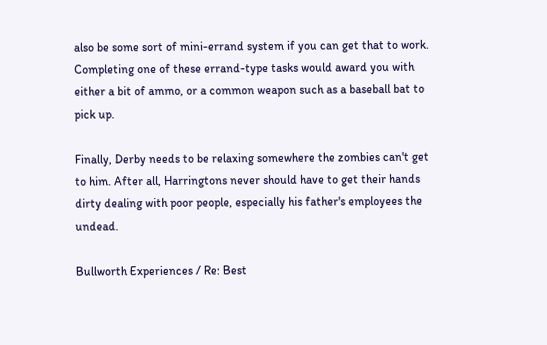also be some sort of mini-errand system if you can get that to work. Completing one of these errand-type tasks would award you with either a bit of ammo, or a common weapon such as a baseball bat to pick up.

Finally, Derby needs to be relaxing somewhere the zombies can't get to him. After all, Harringtons never should have to get their hands dirty dealing with poor people, especially his father's employees the undead.

Bullworth Experiences / Re: Best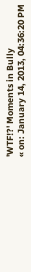'WTF!?' Moments in Bully
« on: January 14, 2013, 04:36:20 PM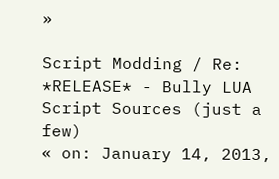»

Script Modding / Re: *RELEASE* - Bully LUA Script Sources (just a few)
« on: January 14, 2013,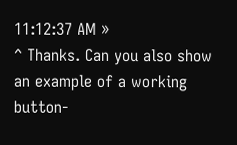11:12:37 AM »
^ Thanks. Can you also show an example of a working button-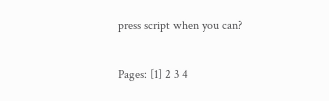press script when you can?

Pages: [1] 2 3 4